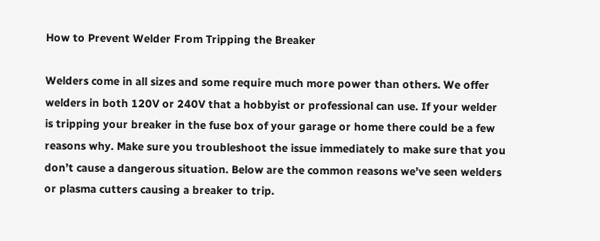How to Prevent Welder From Tripping the Breaker

Welders come in all sizes and some require much more power than others. We offer welders in both 120V or 240V that a hobbyist or professional can use. If your welder is tripping your breaker in the fuse box of your garage or home there could be a few reasons why. Make sure you troubleshoot the issue immediately to make sure that you don’t cause a dangerous situation. Below are the common reasons we’ve seen welders or plasma cutters causing a breaker to trip.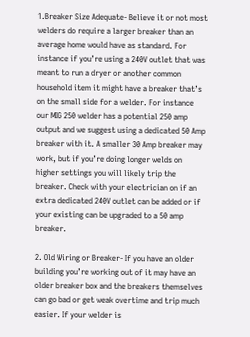1.Breaker Size Adequate- Believe it or not most welders do require a larger breaker than an average home would have as standard. For instance if you’re using a 240V outlet that was meant to run a dryer or another common household item it might have a breaker that’s on the small side for a welder. For instance our MIG 250 welder has a potential 250 amp output and we suggest using a dedicated 50 Amp breaker with it. A smaller 30 Amp breaker may work, but if you’re doing longer welds on higher settings you will likely trip the breaker. Check with your electrician on if an extra dedicated 240V outlet can be added or if your existing can be upgraded to a 50 amp breaker.

2. Old Wiring or Breaker- If you have an older building you’re working out of it may have an older breaker box and the breakers themselves can go bad or get weak overtime and trip much easier. If your welder is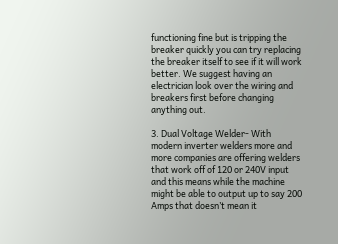functioning fine but is tripping the breaker quickly you can try replacing the breaker itself to see if it will work better. We suggest having an electrician look over the wiring and breakers first before changing anything out.

3. Dual Voltage Welder- With modern inverter welders more and more companies are offering welders that work off of 120 or 240V input and this means while the machine might be able to output up to say 200 Amps that doesn’t mean it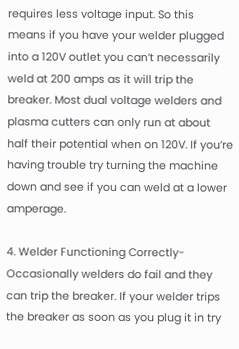requires less voltage input. So this means if you have your welder plugged into a 120V outlet you can’t necessarily weld at 200 amps as it will trip the breaker. Most dual voltage welders and plasma cutters can only run at about half their potential when on 120V. If you’re having trouble try turning the machine down and see if you can weld at a lower amperage.

4. Welder Functioning Correctly- Occasionally welders do fail and they can trip the breaker. If your welder trips the breaker as soon as you plug it in try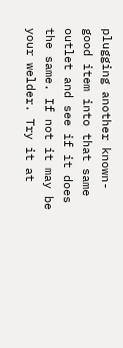plugging another known-good item into that same outlet and see if it does the same. If not it may be your welder. Try it at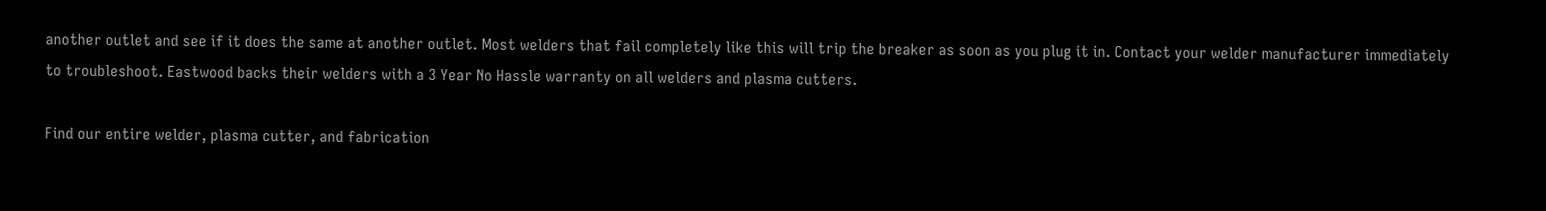another outlet and see if it does the same at another outlet. Most welders that fail completely like this will trip the breaker as soon as you plug it in. Contact your welder manufacturer immediately to troubleshoot. Eastwood backs their welders with a 3 Year No Hassle warranty on all welders and plasma cutters.

Find our entire welder, plasma cutter, and fabrication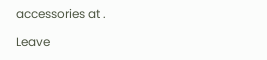accessories at .

Leave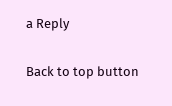a Reply

Back to top button